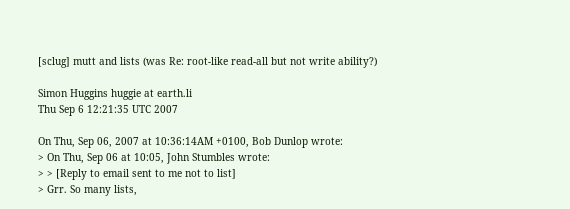[sclug] mutt and lists (was Re: root-like read-all but not write ability?)

Simon Huggins huggie at earth.li
Thu Sep 6 12:21:35 UTC 2007

On Thu, Sep 06, 2007 at 10:36:14AM +0100, Bob Dunlop wrote:
> On Thu, Sep 06 at 10:05, John Stumbles wrote:
> > [Reply to email sent to me not to list]
> Grr. So many lists,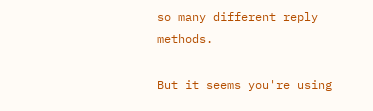so many different reply methods.

But it seems you're using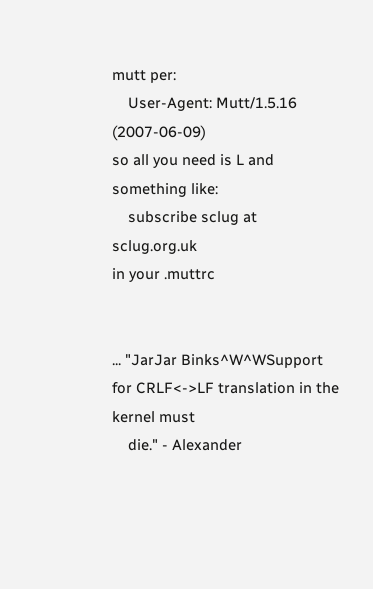mutt per:
    User-Agent: Mutt/1.5.16 (2007-06-09)
so all you need is L and something like:
    subscribe sclug at sclug.org.uk
in your .muttrc


... "JarJar Binks^W^WSupport for CRLF<->LF translation in the kernel must
    die." - Alexander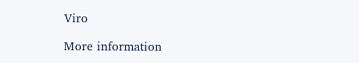Viro

More information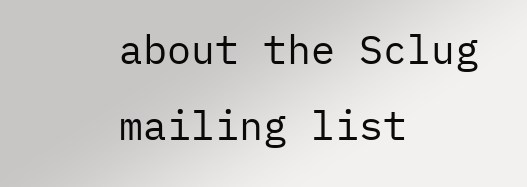about the Sclug mailing list